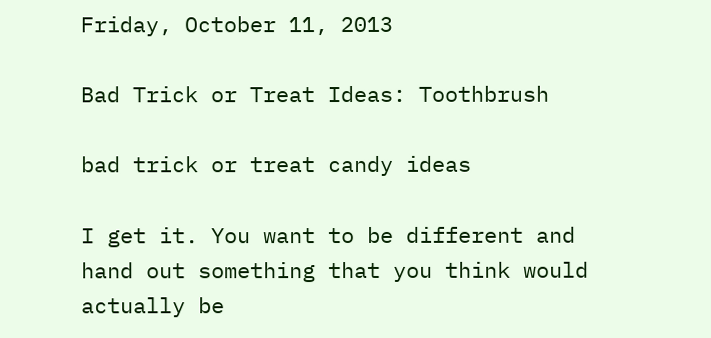Friday, October 11, 2013

Bad Trick or Treat Ideas: Toothbrush

bad trick or treat candy ideas

I get it. You want to be different and hand out something that you think would actually be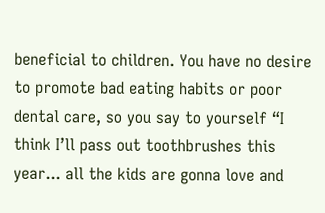beneficial to children. You have no desire to promote bad eating habits or poor dental care, so you say to yourself “I think I’ll pass out toothbrushes this year... all the kids are gonna love and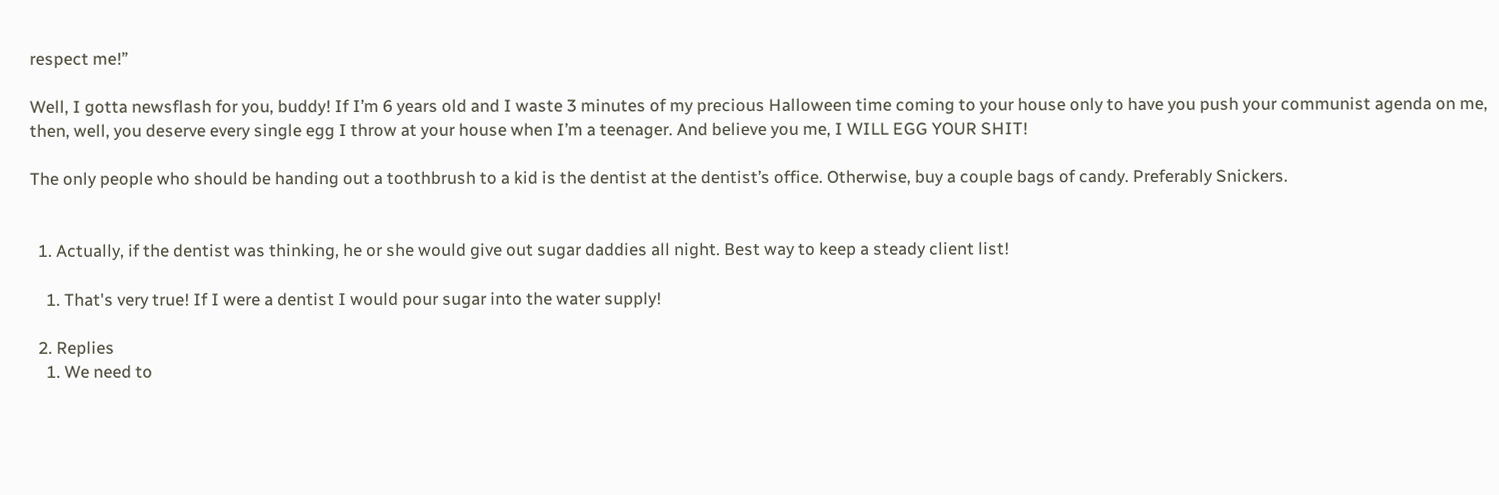respect me!”

Well, I gotta newsflash for you, buddy! If I’m 6 years old and I waste 3 minutes of my precious Halloween time coming to your house only to have you push your communist agenda on me, then, well, you deserve every single egg I throw at your house when I’m a teenager. And believe you me, I WILL EGG YOUR SHIT!

The only people who should be handing out a toothbrush to a kid is the dentist at the dentist’s office. Otherwise, buy a couple bags of candy. Preferably Snickers.


  1. Actually, if the dentist was thinking, he or she would give out sugar daddies all night. Best way to keep a steady client list!

    1. That's very true! If I were a dentist I would pour sugar into the water supply!

  2. Replies
    1. We need to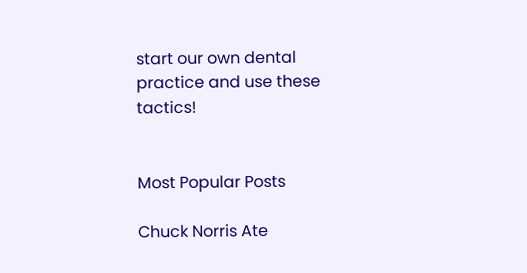start our own dental practice and use these tactics!


Most Popular Posts

Chuck Norris Ate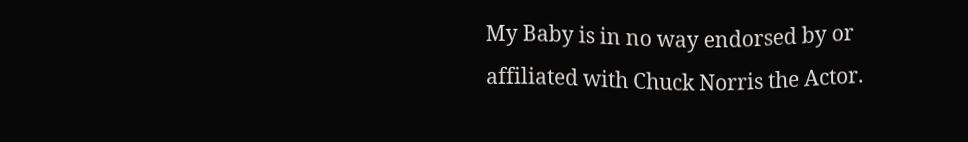My Baby is in no way endorsed by or affiliated with Chuck Norris the Actor.